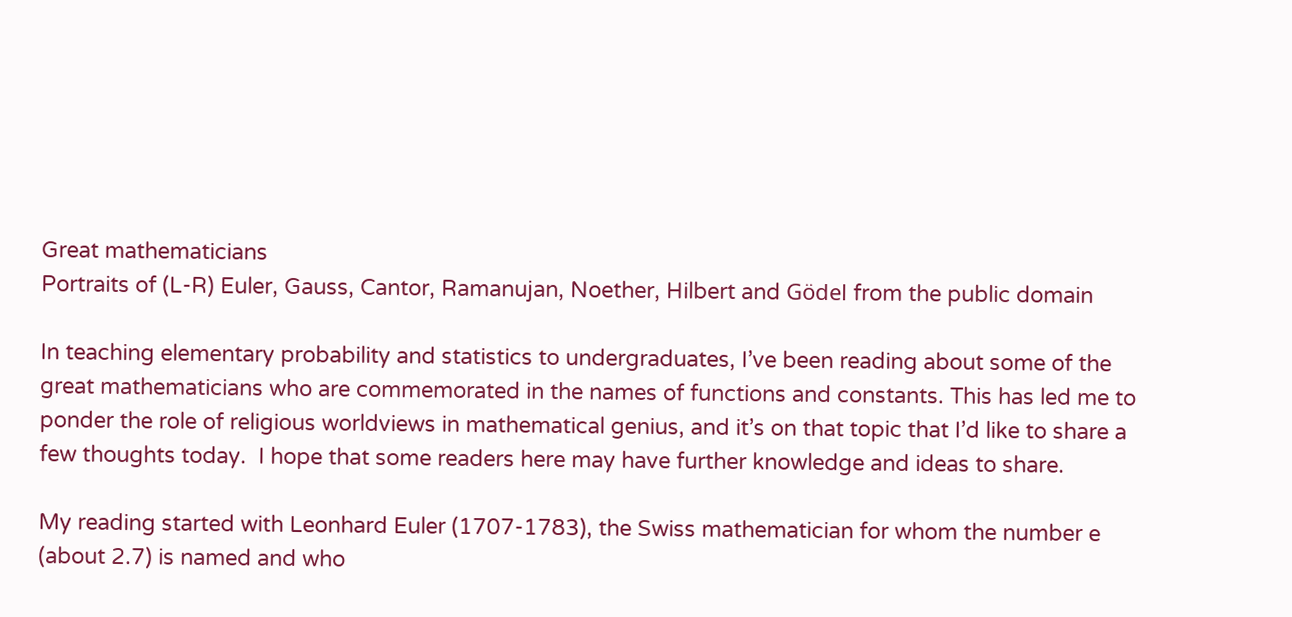Great mathematicians
Portraits of (L-R) Euler, Gauss, Cantor, Ramanujan, Noether, Hilbert and Gödel from the public domain

In teaching elementary probability and statistics to undergraduates, I’ve been reading about some of the great mathematicians who are commemorated in the names of functions and constants. This has led me to ponder the role of religious worldviews in mathematical genius, and it’s on that topic that I’d like to share a few thoughts today.  I hope that some readers here may have further knowledge and ideas to share.

My reading started with Leonhard Euler (1707-1783), the Swiss mathematician for whom the number e (about 2.7) is named and who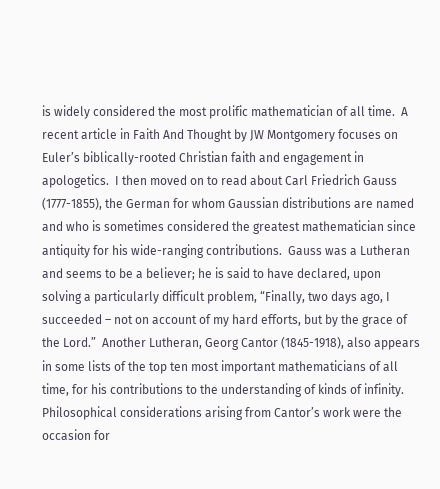is widely considered the most prolific mathematician of all time.  A recent article in Faith And Thought by JW Montgomery focuses on Euler’s biblically-rooted Christian faith and engagement in apologetics.  I then moved on to read about Carl Friedrich Gauss (1777-1855), the German for whom Gaussian distributions are named and who is sometimes considered the greatest mathematician since antiquity for his wide-ranging contributions.  Gauss was a Lutheran and seems to be a believer; he is said to have declared, upon solving a particularly difficult problem, “Finally, two days ago, I succeeded – not on account of my hard efforts, but by the grace of the Lord.”  Another Lutheran, Georg Cantor (1845-1918), also appears in some lists of the top ten most important mathematicians of all time, for his contributions to the understanding of kinds of infinity.  Philosophical considerations arising from Cantor’s work were the occasion for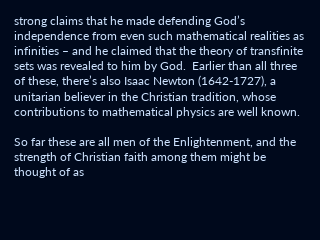strong claims that he made defending God’s independence from even such mathematical realities as infinities – and he claimed that the theory of transfinite sets was revealed to him by God.  Earlier than all three of these, there’s also Isaac Newton (1642-1727), a unitarian believer in the Christian tradition, whose contributions to mathematical physics are well known.

So far these are all men of the Enlightenment, and the strength of Christian faith among them might be thought of as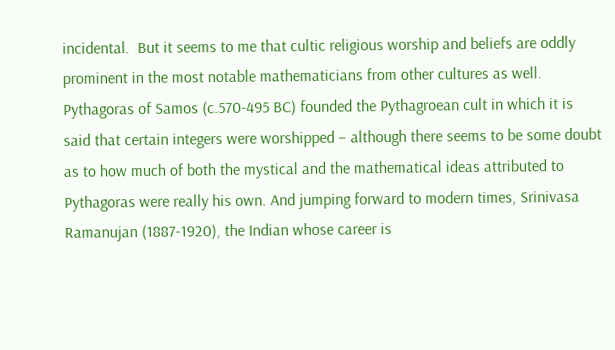incidental.  But it seems to me that cultic religious worship and beliefs are oddly prominent in the most notable mathematicians from other cultures as well.  Pythagoras of Samos (c.570-495 BC) founded the Pythagroean cult in which it is said that certain integers were worshipped – although there seems to be some doubt as to how much of both the mystical and the mathematical ideas attributed to Pythagoras were really his own. And jumping forward to modern times, Srinivasa Ramanujan (1887-1920), the Indian whose career is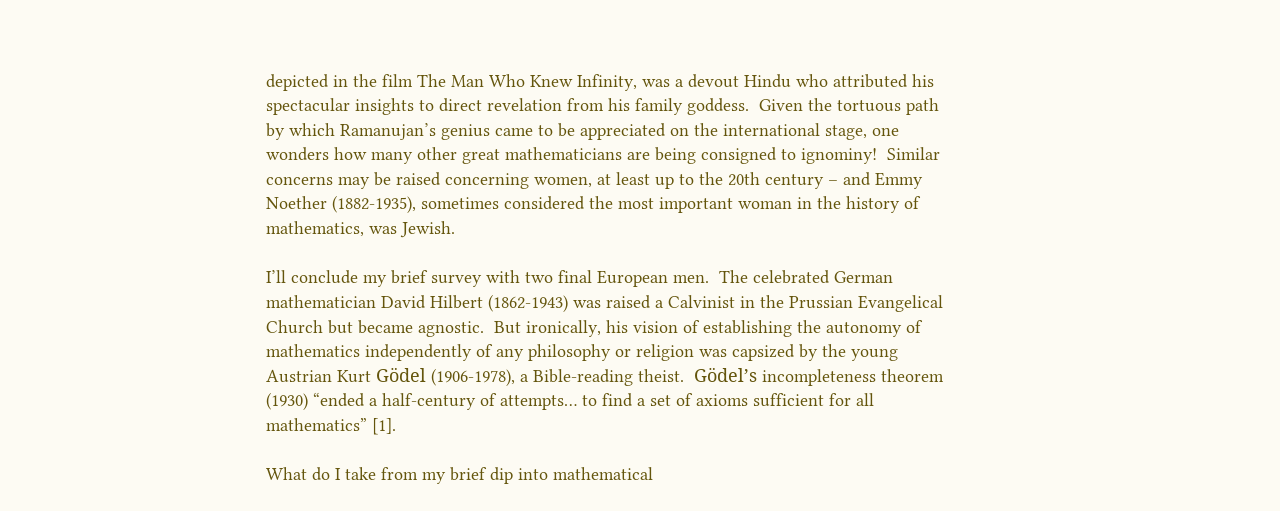depicted in the film The Man Who Knew Infinity, was a devout Hindu who attributed his spectacular insights to direct revelation from his family goddess.  Given the tortuous path by which Ramanujan’s genius came to be appreciated on the international stage, one wonders how many other great mathematicians are being consigned to ignominy!  Similar concerns may be raised concerning women, at least up to the 20th century – and Emmy Noether (1882-1935), sometimes considered the most important woman in the history of mathematics, was Jewish.

I’ll conclude my brief survey with two final European men.  The celebrated German mathematician David Hilbert (1862-1943) was raised a Calvinist in the Prussian Evangelical Church but became agnostic.  But ironically, his vision of establishing the autonomy of mathematics independently of any philosophy or religion was capsized by the young Austrian Kurt Gödel (1906-1978), a Bible-reading theist.  Gödel’s incompleteness theorem (1930) “ended a half-century of attempts… to find a set of axioms sufficient for all mathematics” [1].

What do I take from my brief dip into mathematical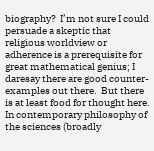biography?  I’m not sure I could persuade a skeptic that religious worldview or adherence is a prerequisite for great mathematical genius; I daresay there are good counter-examples out there.  But there is at least food for thought here.  In contemporary philosophy of the sciences (broadly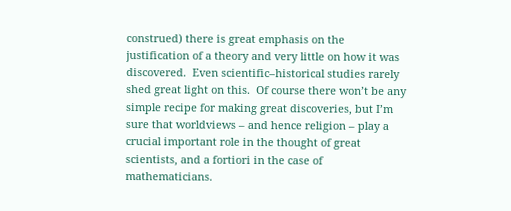construed) there is great emphasis on the justification of a theory and very little on how it was discovered.  Even scientific–historical studies rarely shed great light on this.  Of course there won’t be any simple recipe for making great discoveries, but I’m sure that worldviews – and hence religion – play a crucial important role in the thought of great scientists, and a fortiori in the case of mathematicians.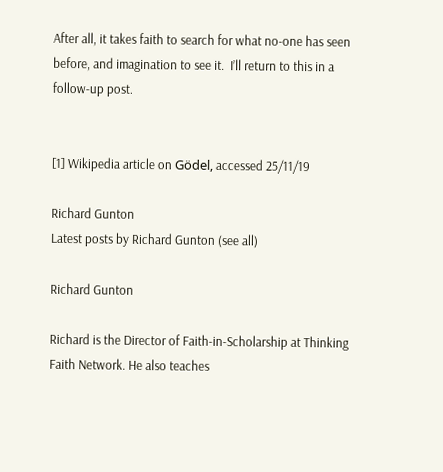After all, it takes faith to search for what no-one has seen before, and imagination to see it.  I’ll return to this in a follow-up post.


[1] Wikipedia article on Gödel, accessed 25/11/19

Richard Gunton
Latest posts by Richard Gunton (see all)

Richard Gunton

Richard is the Director of Faith-in-Scholarship at Thinking Faith Network. He also teaches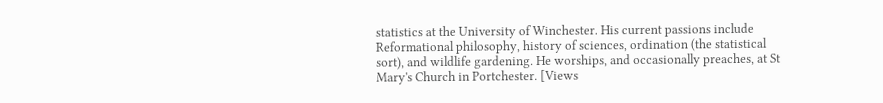statistics at the University of Winchester. His current passions include Reformational philosophy, history of sciences, ordination (the statistical sort), and wildlife gardening. He worships, and occasionally preaches, at St Mary's Church in Portchester. [Views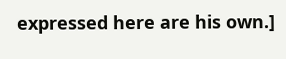expressed here are his own.]